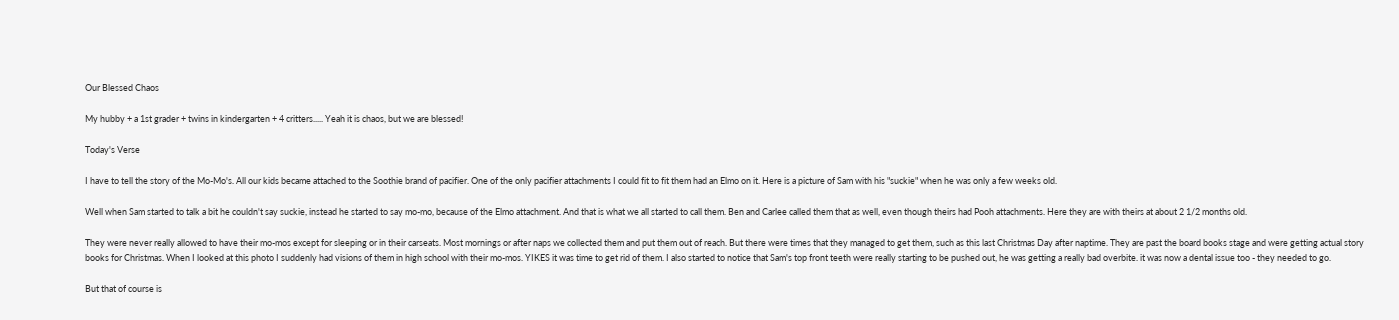Our Blessed Chaos

My hubby + a 1st grader + twins in kindergarten + 4 critters..... Yeah it is chaos, but we are blessed!

Today's Verse

I have to tell the story of the Mo-Mo's. All our kids became attached to the Soothie brand of pacifier. One of the only pacifier attachments I could fit to fit them had an Elmo on it. Here is a picture of Sam with his "suckie" when he was only a few weeks old.

Well when Sam started to talk a bit he couldn't say suckie, instead he started to say mo-mo, because of the Elmo attachment. And that is what we all started to call them. Ben and Carlee called them that as well, even though theirs had Pooh attachments. Here they are with theirs at about 2 1/2 months old.

They were never really allowed to have their mo-mos except for sleeping or in their carseats. Most mornings or after naps we collected them and put them out of reach. But there were times that they managed to get them, such as this last Christmas Day after naptime. They are past the board books stage and were getting actual story books for Christmas. When I looked at this photo I suddenly had visions of them in high school with their mo-mos. YIKES it was time to get rid of them. I also started to notice that Sam's top front teeth were really starting to be pushed out, he was getting a really bad overbite. it was now a dental issue too - they needed to go.

But that of course is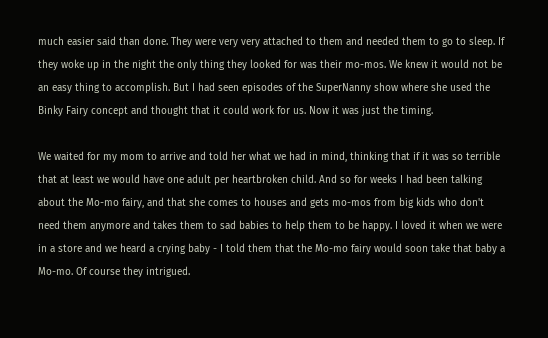much easier said than done. They were very very attached to them and needed them to go to sleep. If they woke up in the night the only thing they looked for was their mo-mos. We knew it would not be an easy thing to accomplish. But I had seen episodes of the SuperNanny show where she used the Binky Fairy concept and thought that it could work for us. Now it was just the timing.

We waited for my mom to arrive and told her what we had in mind, thinking that if it was so terrible that at least we would have one adult per heartbroken child. And so for weeks I had been talking about the Mo-mo fairy, and that she comes to houses and gets mo-mos from big kids who don't need them anymore and takes them to sad babies to help them to be happy. I loved it when we were in a store and we heard a crying baby - I told them that the Mo-mo fairy would soon take that baby a Mo-mo. Of course they intrigued.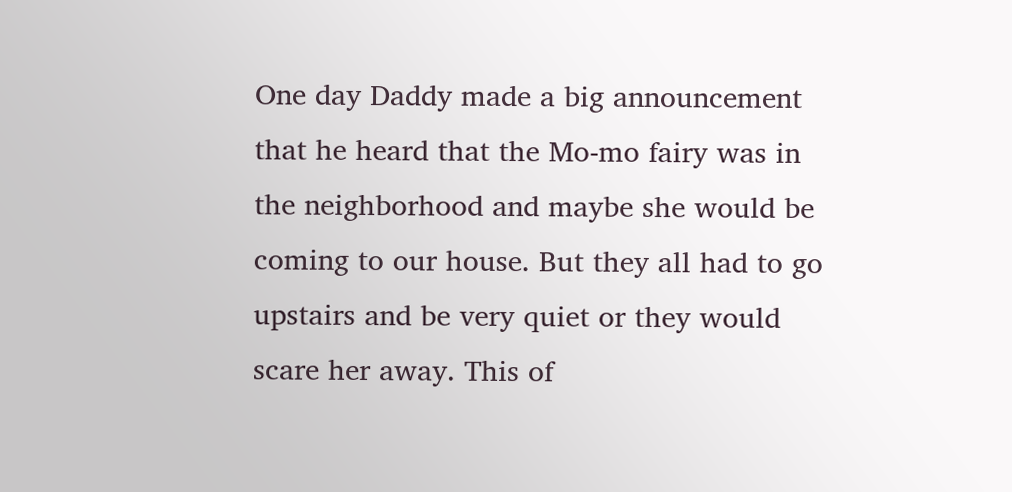One day Daddy made a big announcement that he heard that the Mo-mo fairy was in the neighborhood and maybe she would be coming to our house. But they all had to go upstairs and be very quiet or they would scare her away. This of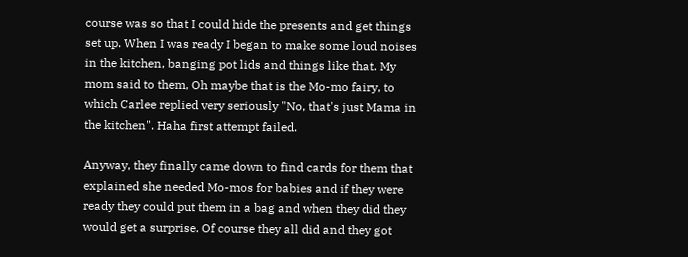course was so that I could hide the presents and get things set up. When I was ready I began to make some loud noises in the kitchen, banging pot lids and things like that. My mom said to them, Oh maybe that is the Mo-mo fairy, to which Carlee replied very seriously "No, that's just Mama in the kitchen". Haha first attempt failed.

Anyway, they finally came down to find cards for them that explained she needed Mo-mos for babies and if they were ready they could put them in a bag and when they did they would get a surprise. Of course they all did and they got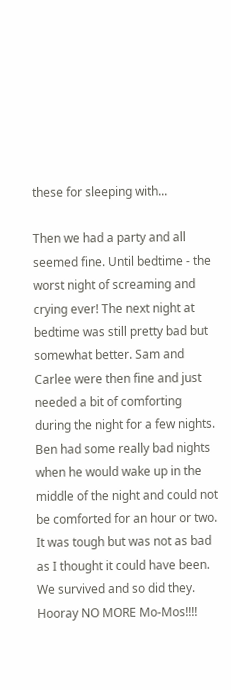these for sleeping with...

Then we had a party and all seemed fine. Until bedtime - the worst night of screaming and crying ever! The next night at bedtime was still pretty bad but somewhat better. Sam and Carlee were then fine and just needed a bit of comforting during the night for a few nights. Ben had some really bad nights when he would wake up in the middle of the night and could not be comforted for an hour or two. It was tough but was not as bad as I thought it could have been. We survived and so did they. Hooray NO MORE Mo-Mos!!!!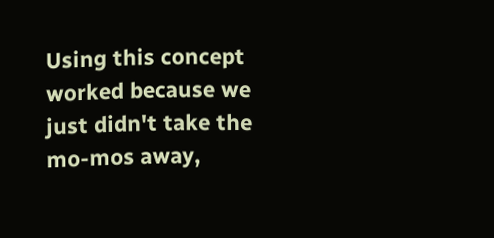Using this concept worked because we just didn't take the mo-mos away,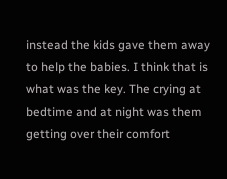instead the kids gave them away to help the babies. I think that is what was the key. The crying at bedtime and at night was them getting over their comfort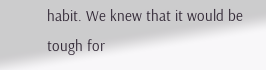habit. We knew that it would be tough for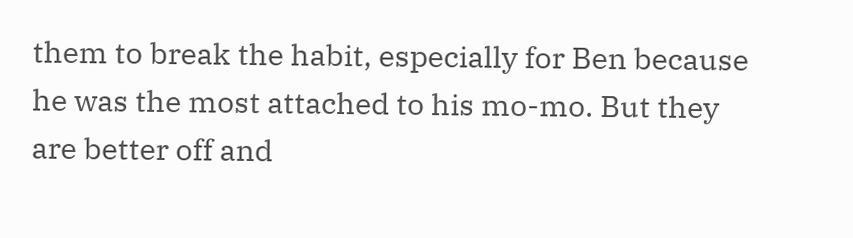them to break the habit, especially for Ben because he was the most attached to his mo-mo. But they are better off and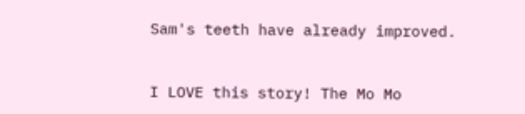Sam's teeth have already improved.


I LOVE this story! The Mo Mo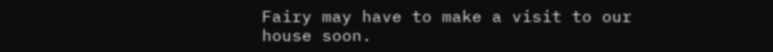Fairy may have to make a visit to our house soon.